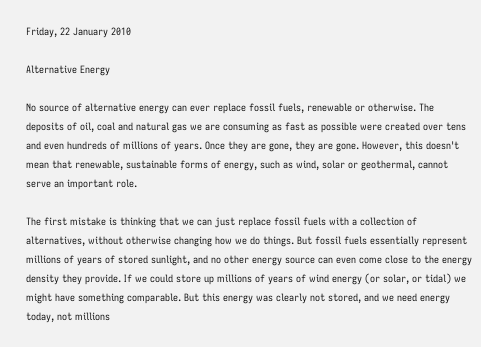Friday, 22 January 2010

Alternative Energy

No source of alternative energy can ever replace fossil fuels, renewable or otherwise. The deposits of oil, coal and natural gas we are consuming as fast as possible were created over tens and even hundreds of millions of years. Once they are gone, they are gone. However, this doesn't mean that renewable, sustainable forms of energy, such as wind, solar or geothermal, cannot serve an important role.

The first mistake is thinking that we can just replace fossil fuels with a collection of alternatives, without otherwise changing how we do things. But fossil fuels essentially represent millions of years of stored sunlight, and no other energy source can even come close to the energy density they provide. If we could store up millions of years of wind energy (or solar, or tidal) we might have something comparable. But this energy was clearly not stored, and we need energy today, not millions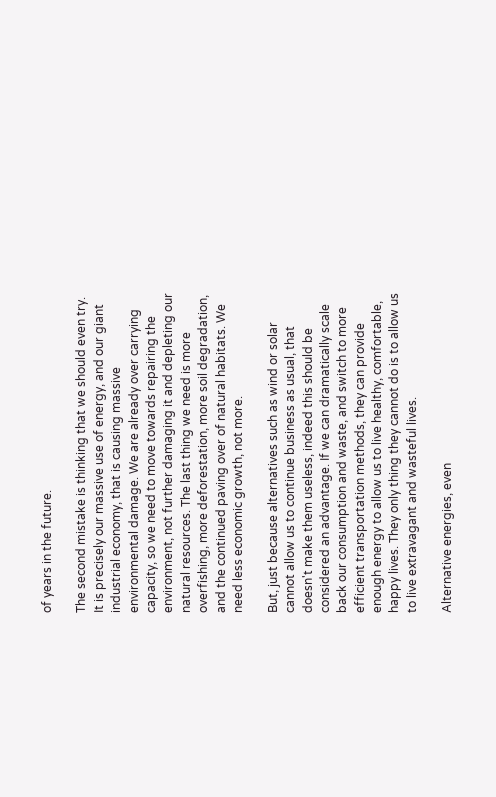of years in the future.

The second mistake is thinking that we should even try. It is precisely our massive use of energy, and our giant industrial economy, that is causing massive environmental damage. We are already over carrying capacity, so we need to move towards repairing the environment, not further damaging it and depleting our natural resources. The last thing we need is more overfishing, more deforestation, more soil degradation, and the continued paving over of natural habitats. We need less economic growth, not more.

But, just because alternatives such as wind or solar cannot allow us to continue business as usual, that doesn't make them useless, indeed this should be considered an advantage. If we can dramatically scale back our consumption and waste, and switch to more efficient transportation methods, they can provide enough energy to allow us to live healthy, comfortable, happy lives. They only thing they cannot do is to allow us to live extravagant and wasteful lives.

Alternative energies, even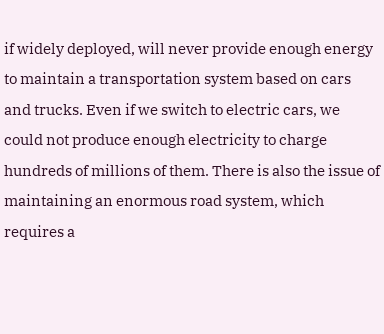if widely deployed, will never provide enough energy to maintain a transportation system based on cars and trucks. Even if we switch to electric cars, we could not produce enough electricity to charge hundreds of millions of them. There is also the issue of maintaining an enormous road system, which requires a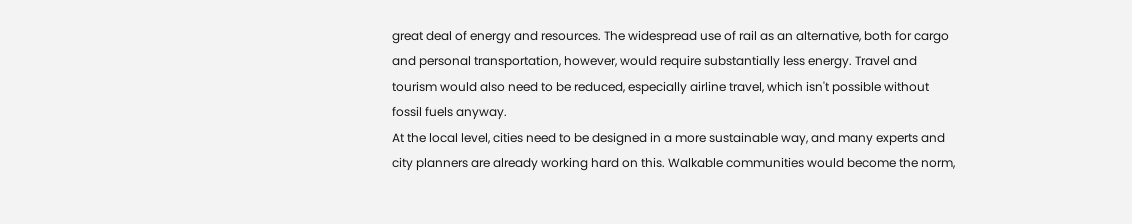great deal of energy and resources. The widespread use of rail as an alternative, both for cargo and personal transportation, however, would require substantially less energy. Travel and tourism would also need to be reduced, especially airline travel, which isn't possible without fossil fuels anyway.
At the local level, cities need to be designed in a more sustainable way, and many experts and city planners are already working hard on this. Walkable communities would become the norm,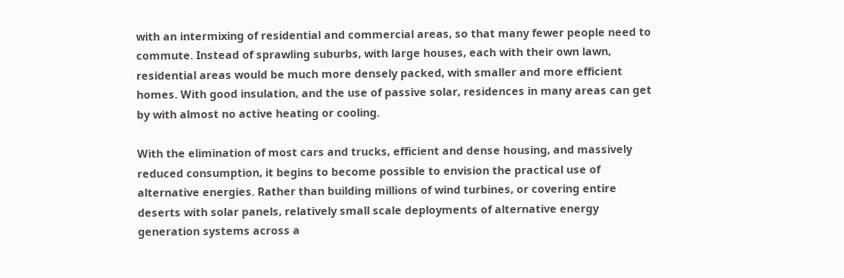with an intermixing of residential and commercial areas, so that many fewer people need to commute. Instead of sprawling suburbs, with large houses, each with their own lawn, residential areas would be much more densely packed, with smaller and more efficient homes. With good insulation, and the use of passive solar, residences in many areas can get by with almost no active heating or cooling.

With the elimination of most cars and trucks, efficient and dense housing, and massively reduced consumption, it begins to become possible to envision the practical use of alternative energies. Rather than building millions of wind turbines, or covering entire deserts with solar panels, relatively small scale deployments of alternative energy generation systems across a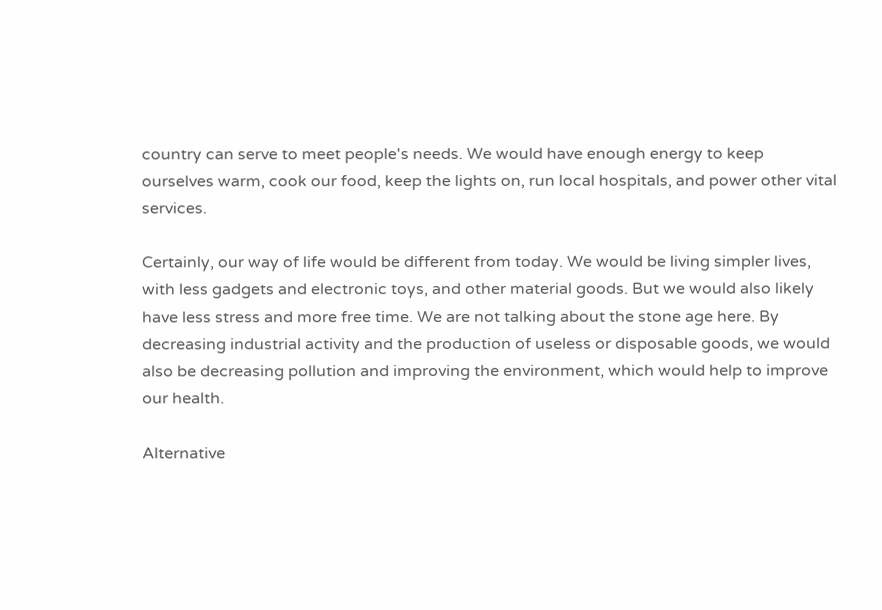country can serve to meet people's needs. We would have enough energy to keep ourselves warm, cook our food, keep the lights on, run local hospitals, and power other vital services.

Certainly, our way of life would be different from today. We would be living simpler lives, with less gadgets and electronic toys, and other material goods. But we would also likely have less stress and more free time. We are not talking about the stone age here. By decreasing industrial activity and the production of useless or disposable goods, we would also be decreasing pollution and improving the environment, which would help to improve our health.

Alternative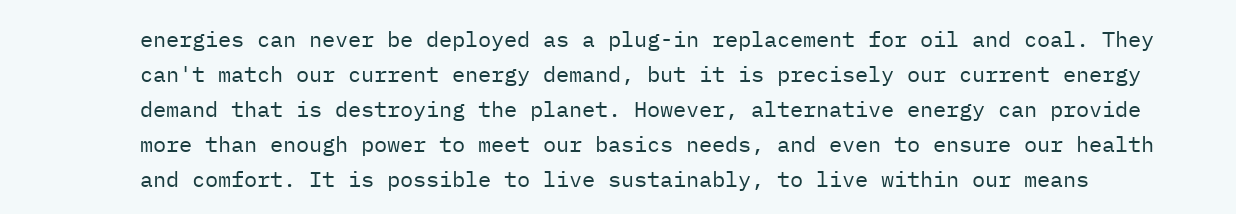energies can never be deployed as a plug-in replacement for oil and coal. They can't match our current energy demand, but it is precisely our current energy demand that is destroying the planet. However, alternative energy can provide more than enough power to meet our basics needs, and even to ensure our health and comfort. It is possible to live sustainably, to live within our means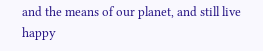and the means of our planet, and still live happy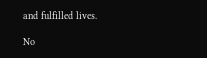and fulfilled lives.

No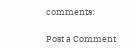comments:

Post a Comment